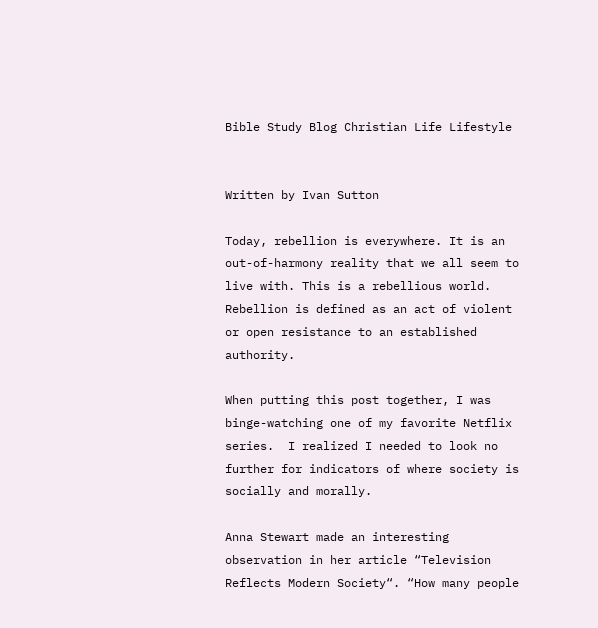Bible Study Blog Christian Life Lifestyle


Written by Ivan Sutton

Today, rebellion is everywhere. It is an out-of-harmony reality that we all seem to live with. This is a rebellious world.  Rebellion is defined as an act of violent or open resistance to an established authority.

When putting this post together, I was binge-watching one of my favorite Netflix series.  I realized I needed to look no further for indicators of where society is socially and morally.

Anna Stewart made an interesting observation in her article “Television Reflects Modern Society“. “How many people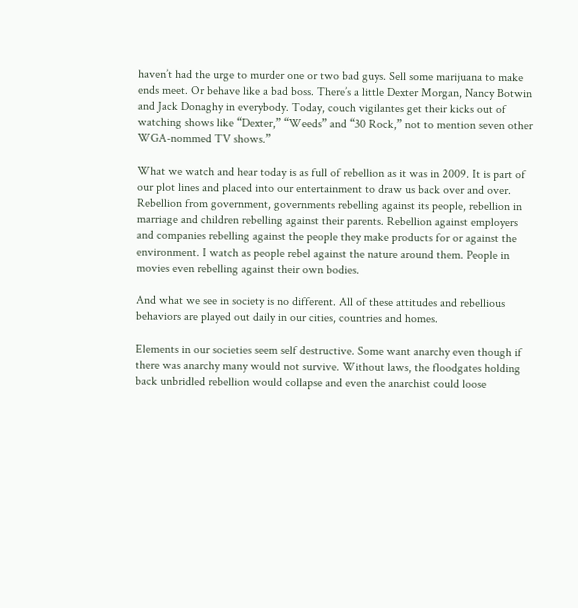haven’t had the urge to murder one or two bad guys. Sell some marijuana to make ends meet. Or behave like a bad boss. There’s a little Dexter Morgan, Nancy Botwin and Jack Donaghy in everybody. Today, couch vigilantes get their kicks out of watching shows like “Dexter,” “Weeds” and “30 Rock,” not to mention seven other WGA-nommed TV shows.”

What we watch and hear today is as full of rebellion as it was in 2009. It is part of our plot lines and placed into our entertainment to draw us back over and over. Rebellion from government, governments rebelling against its people, rebellion in marriage and children rebelling against their parents. Rebellion against employers and companies rebelling against the people they make products for or against the environment. I watch as people rebel against the nature around them. People in movies even rebelling against their own bodies.

And what we see in society is no different. All of these attitudes and rebellious behaviors are played out daily in our cities, countries and homes.

Elements in our societies seem self destructive. Some want anarchy even though if there was anarchy many would not survive. Without laws, the floodgates holding back unbridled rebellion would collapse and even the anarchist could loose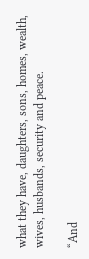what they have, daughters, sons, homes, wealth, wives, husbands, security and peace.

“And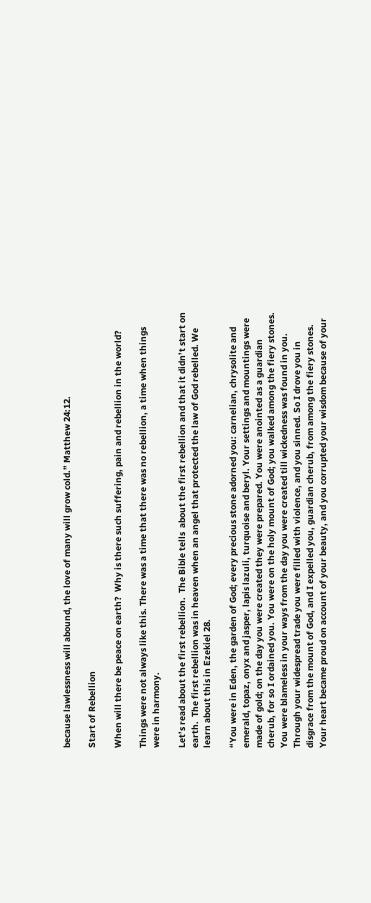because lawlessness will abound, the love of many will grow cold.” Matthew 24:12.

Start of Rebellion

When will there be peace on earth?  Why is there such suffering, pain and rebellion in the world?

Things were not always like this. There was a time that there was no rebellion, a time when things were in harmony.

Let’s read about the first rebellion.  The Bible tells  about the first rebellion and that it didn’t start on earth.  The first rebellion was in heaven when an angel that protected the law of God rebelled. We learn about this in Ezekiel 28.

“You were in Eden, the garden of God; every precious stone adorned you: carnelian, chrysolite and emerald, topaz, onyx and jasper, lapis lazuli, turquoise and beryl. Your settings and mountings were made of gold; on the day you were created they were prepared. You were anointed as a guardian cherub, for so I ordained you. You were on the holy mount of God; you walked among the fiery stones. You were blameless in your ways from the day you were created till wickedness was found in you. Through your widespread trade you were filled with violence, and you sinned. So I drove you in disgrace from the mount of God, and I expelled you, guardian cherub, from among the fiery stones. Your heart became proud on account of your beauty, and you corrupted your wisdom because of your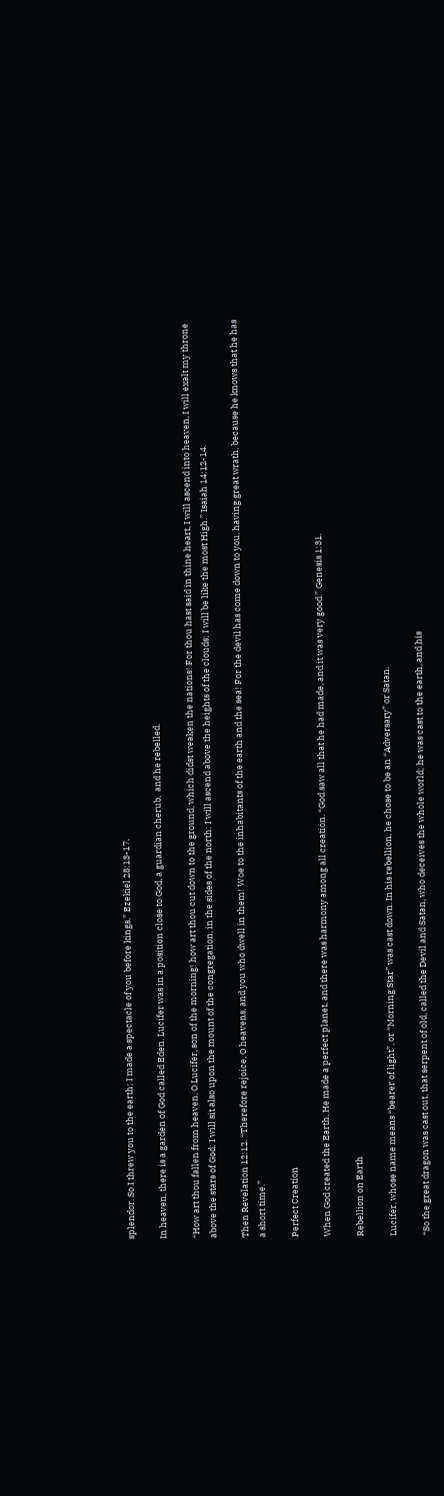splendor. So I threw you to the earth; I made a spectacle of you before kings.” Ezekiel 28:13-17.

In heaven, there is a garden of God called Eden. Lucifer was in a position close to God, a guardian cherub,  and he rebelled.

“How art thou fallen from heaven, O Lucifer, son of the morning! how art thou cut down to the ground, which didst weaken the nations! For thou hast said in thine heart, I will ascend into heaven, I will exalt my throne above the stars of God: I will sit also upon the mount of the congregation, in the sides of the north: I will ascend above the heights of the clouds; I will be like the most High.” Isaiah 14:12-14.

Then Revelation 12:12. “Therefore rejoice, O heavens, and you who dwell in them! Woe to the inhabitants of the earth and the sea! For the devil has come down to you, having great wrath, because he knows that he has a short time.”

Perfect Creation

When God created the Earth, He made a perfect planet, and there was harmony among all creation. “God saw all that he had made, and it was very good.” Genesis 1:31.

Rebellion on Earth

Lucifer, whose name means “bearer of light”, or “Morning Star” was cast down. In his rebellion, he chose to be an “Adversary” or Satan.

“So the great dragon was cast out, that serpent of old, called the Devil and Satan, who deceives the whole world; he was cast to the earth, and his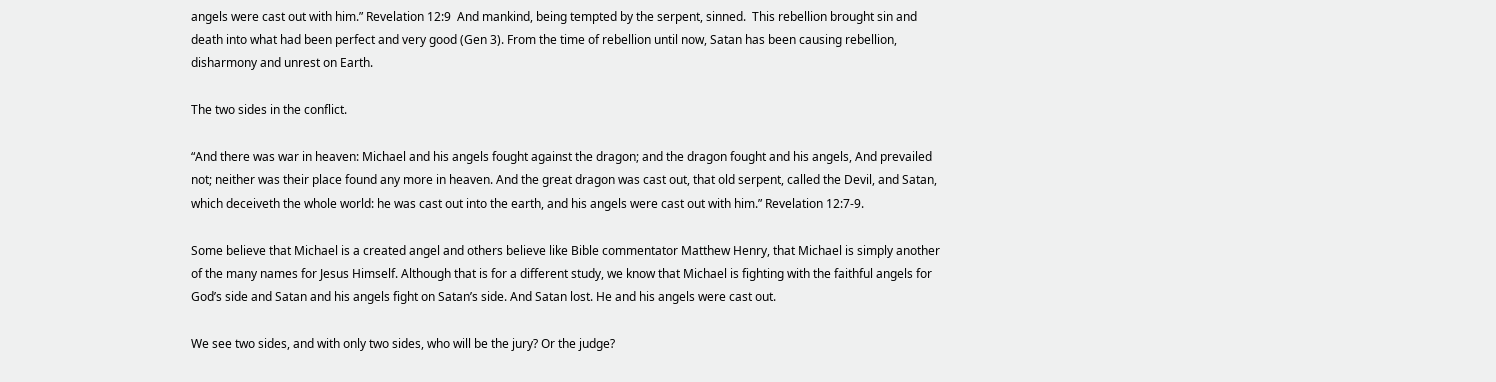angels were cast out with him.” Revelation 12:9  And mankind, being tempted by the serpent, sinned.  This rebellion brought sin and death into what had been perfect and very good (Gen 3). From the time of rebellion until now, Satan has been causing rebellion, disharmony and unrest on Earth.

The two sides in the conflict.

“And there was war in heaven: Michael and his angels fought against the dragon; and the dragon fought and his angels, And prevailed not; neither was their place found any more in heaven. And the great dragon was cast out, that old serpent, called the Devil, and Satan, which deceiveth the whole world: he was cast out into the earth, and his angels were cast out with him.” Revelation 12:7-9.

Some believe that Michael is a created angel and others believe like Bible commentator Matthew Henry, that Michael is simply another of the many names for Jesus Himself. Although that is for a different study, we know that Michael is fighting with the faithful angels for God’s side and Satan and his angels fight on Satan’s side. And Satan lost. He and his angels were cast out.

We see two sides, and with only two sides, who will be the jury? Or the judge?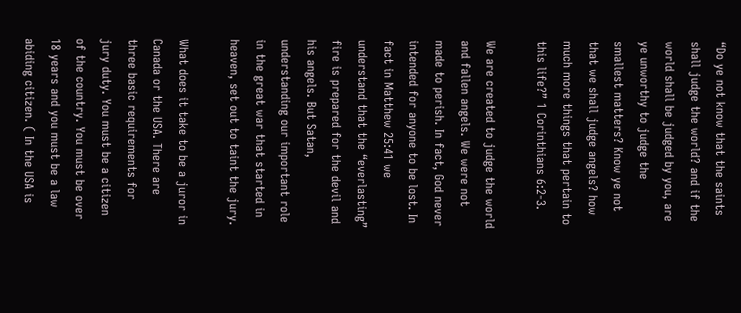“Do ye not know that the saints shall judge the world? and if the world shall be judged by you, are ye unworthy to judge the smallest matters? Know ye not that we shall judge angels? how much more things that pertain to this life?” 1 Corinthians 6:2-3.

We are created to judge the world and fallen angels. We were not made to perish. In fact, God never intended for anyone to be lost. In fact in Matthew 25:41 we understand that the “everlasting” fire is prepared for the devil and his angels. But Satan, understanding our important role in the great war that started in heaven, set out to taint the jury.

What does it take to be a juror in Canada or the USA. There are three basic requirements for jury duty. You must be a citizen of the country. You must be over 18 years and you must be a law abiding citizen. ( In the USA is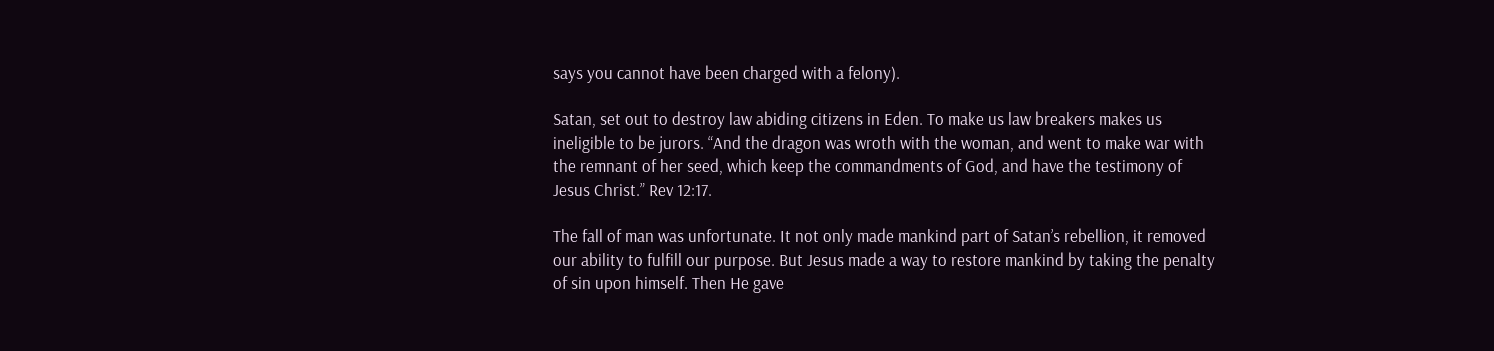says you cannot have been charged with a felony).

Satan, set out to destroy law abiding citizens in Eden. To make us law breakers makes us ineligible to be jurors. “And the dragon was wroth with the woman, and went to make war with the remnant of her seed, which keep the commandments of God, and have the testimony of Jesus Christ.” Rev 12:17.

The fall of man was unfortunate. It not only made mankind part of Satan’s rebellion, it removed our ability to fulfill our purpose. But Jesus made a way to restore mankind by taking the penalty of sin upon himself. Then He gave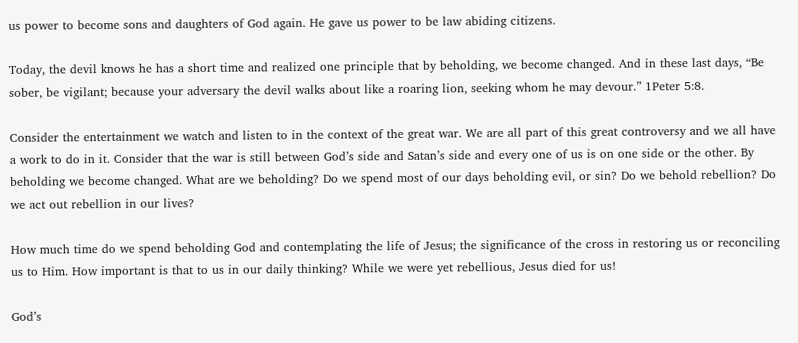us power to become sons and daughters of God again. He gave us power to be law abiding citizens.

Today, the devil knows he has a short time and realized one principle that by beholding, we become changed. And in these last days, “Be sober, be vigilant; because your adversary the devil walks about like a roaring lion, seeking whom he may devour.” 1Peter 5:8.

Consider the entertainment we watch and listen to in the context of the great war. We are all part of this great controversy and we all have a work to do in it. Consider that the war is still between God’s side and Satan’s side and every one of us is on one side or the other. By beholding we become changed. What are we beholding? Do we spend most of our days beholding evil, or sin? Do we behold rebellion? Do we act out rebellion in our lives?

How much time do we spend beholding God and contemplating the life of Jesus; the significance of the cross in restoring us or reconciling us to Him. How important is that to us in our daily thinking? While we were yet rebellious, Jesus died for us!

God’s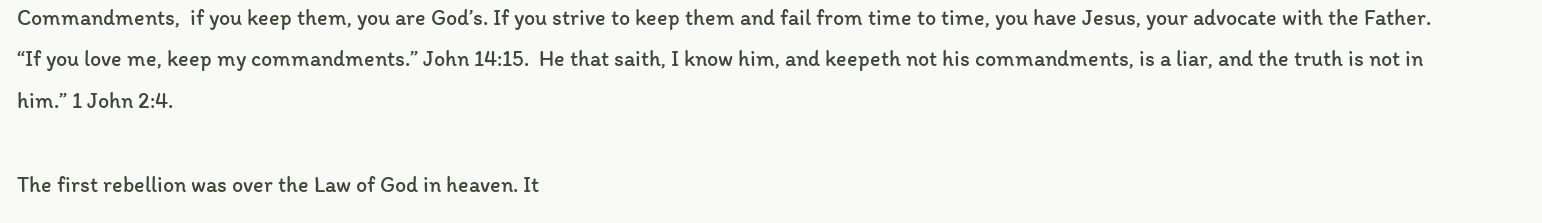Commandments,  if you keep them, you are God’s. If you strive to keep them and fail from time to time, you have Jesus, your advocate with the Father. “If you love me, keep my commandments.” John 14:15.  He that saith, I know him, and keepeth not his commandments, is a liar, and the truth is not in him.” 1 John 2:4.

The first rebellion was over the Law of God in heaven. It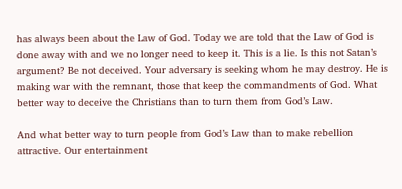has always been about the Law of God. Today we are told that the Law of God is done away with and we no longer need to keep it. This is a lie. Is this not Satan’s argument? Be not deceived. Your adversary is seeking whom he may destroy. He is making war with the remnant, those that keep the commandments of God. What better way to deceive the Christians than to turn them from God’s Law.

And what better way to turn people from God’s Law than to make rebellion attractive. Our entertainment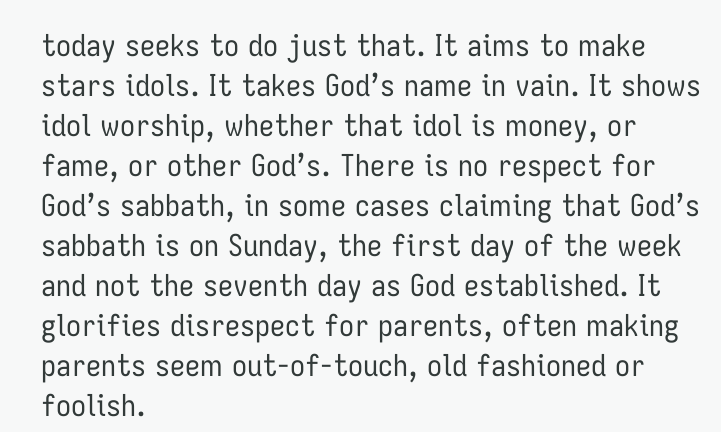today seeks to do just that. It aims to make stars idols. It takes God’s name in vain. It shows idol worship, whether that idol is money, or fame, or other God’s. There is no respect for God’s sabbath, in some cases claiming that God’s sabbath is on Sunday, the first day of the week and not the seventh day as God established. It glorifies disrespect for parents, often making parents seem out-of-touch, old fashioned or foolish.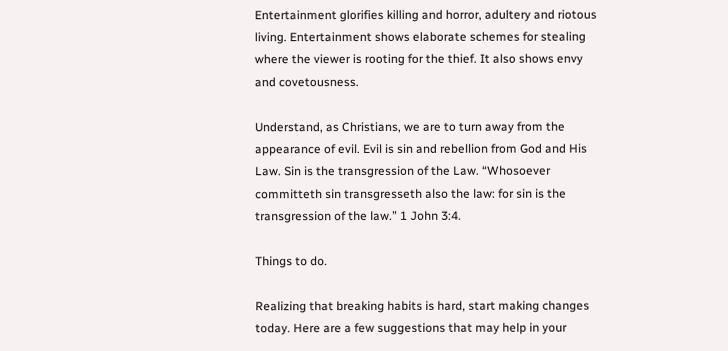Entertainment glorifies killing and horror, adultery and riotous living. Entertainment shows elaborate schemes for stealing where the viewer is rooting for the thief. It also shows envy and covetousness.

Understand, as Christians, we are to turn away from the appearance of evil. Evil is sin and rebellion from God and His Law. Sin is the transgression of the Law. “Whosoever committeth sin transgresseth also the law: for sin is the transgression of the law.” 1 John 3:4.

Things to do.

Realizing that breaking habits is hard, start making changes today. Here are a few suggestions that may help in your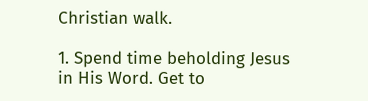Christian walk.

1. Spend time beholding Jesus in His Word. Get to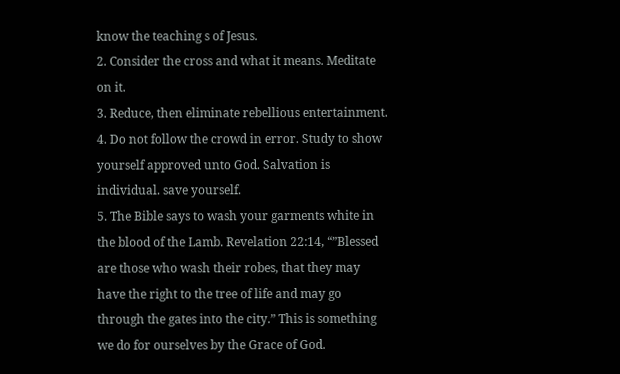know the teaching s of Jesus.
2. Consider the cross and what it means. Meditate on it.
3. Reduce, then eliminate rebellious entertainment.
4. Do not follow the crowd in error. Study to show yourself approved unto God. Salvation is individual. save yourself.
5. The Bible says to wash your garments white in the blood of the Lamb. Revelation 22:14, “”Blessed are those who wash their robes, that they may have the right to the tree of life and may go through the gates into the city.” This is something we do for ourselves by the Grace of God.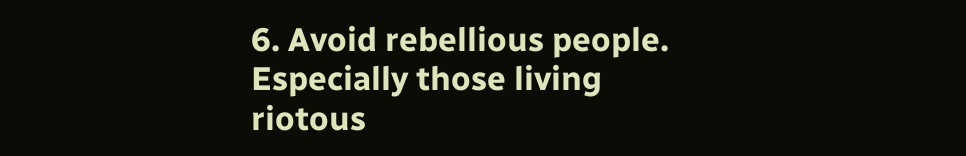6. Avoid rebellious people. Especially those living riotous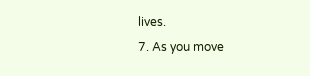lives.
7. As you move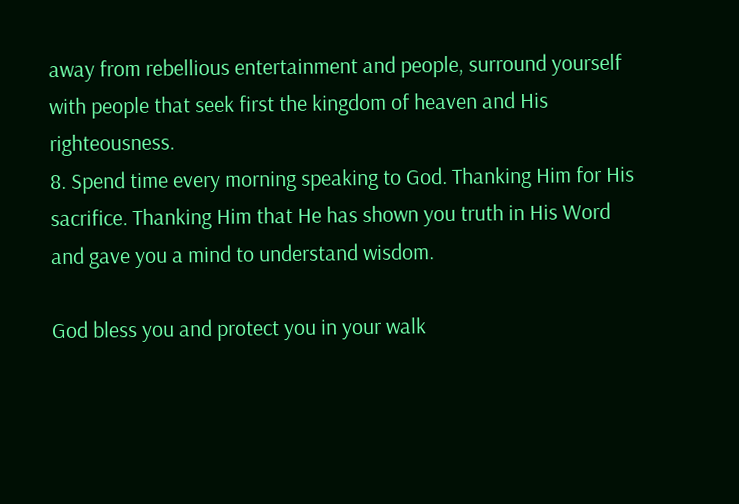away from rebellious entertainment and people, surround yourself with people that seek first the kingdom of heaven and His righteousness.
8. Spend time every morning speaking to God. Thanking Him for His sacrifice. Thanking Him that He has shown you truth in His Word and gave you a mind to understand wisdom.

God bless you and protect you in your walk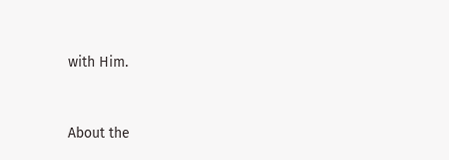with Him.


About the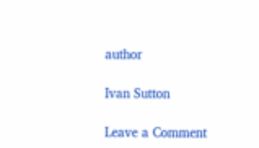author

Ivan Sutton

Leave a Comment